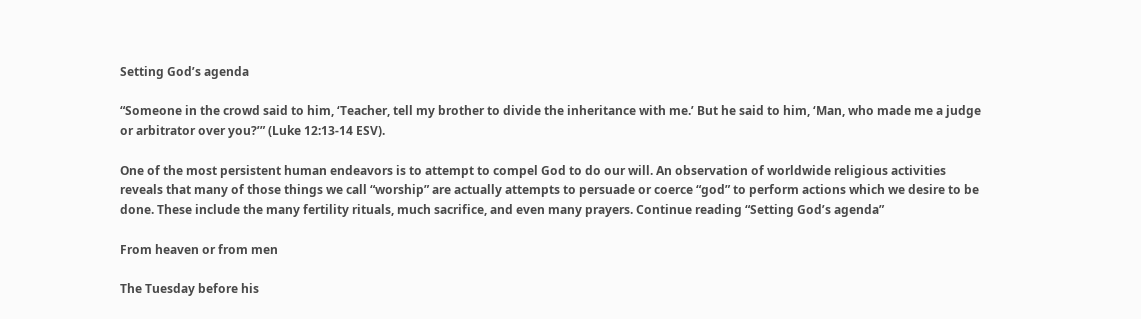Setting God’s agenda

“Someone in the crowd said to him, ‘Teacher, tell my brother to divide the inheritance with me.’ But he said to him, ‘Man, who made me a judge or arbitrator over you?’” (Luke 12:13-14 ESV).

One of the most persistent human endeavors is to attempt to compel God to do our will. An observation of worldwide religious activities reveals that many of those things we call “worship” are actually attempts to persuade or coerce “god” to perform actions which we desire to be done. These include the many fertility rituals, much sacrifice, and even many prayers. Continue reading “Setting God’s agenda”

From heaven or from men

The Tuesday before his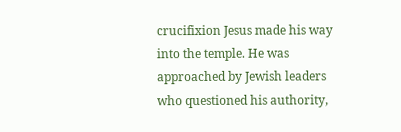crucifixion Jesus made his way into the temple. He was approached by Jewish leaders who questioned his authority,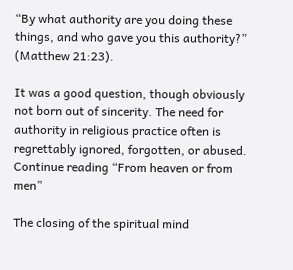“By what authority are you doing these things, and who gave you this authority?” (Matthew 21:23).

It was a good question, though obviously not born out of sincerity. The need for authority in religious practice often is regrettably ignored, forgotten, or abused. Continue reading “From heaven or from men”

The closing of the spiritual mind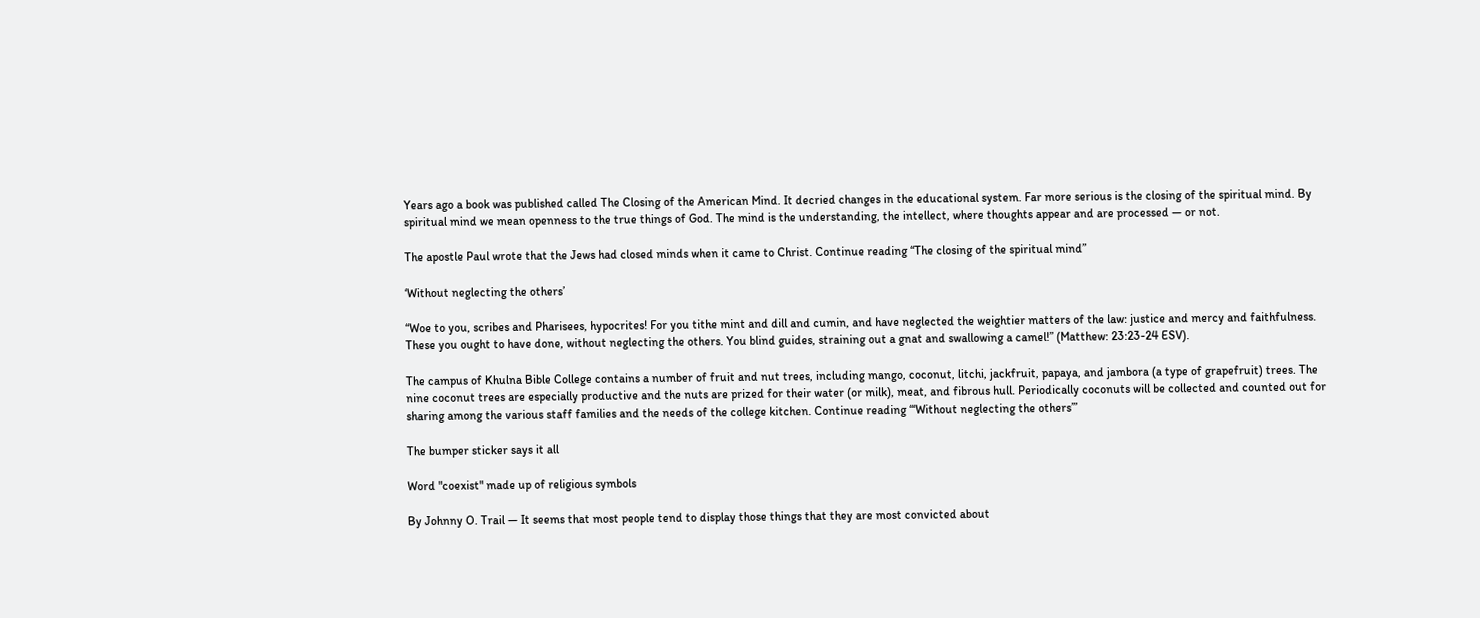Years ago a book was published called The Closing of the American Mind. It decried changes in the educational system. Far more serious is the closing of the spiritual mind. By spiritual mind we mean openness to the true things of God. The mind is the understanding, the intellect, where thoughts appear and are processed — or not.

The apostle Paul wrote that the Jews had closed minds when it came to Christ. Continue reading “The closing of the spiritual mind”

‘Without neglecting the others’

“Woe to you, scribes and Pharisees, hypocrites! For you tithe mint and dill and cumin, and have neglected the weightier matters of the law: justice and mercy and faithfulness. These you ought to have done, without neglecting the others. You blind guides, straining out a gnat and swallowing a camel!” (Matthew: 23:23-24 ESV).

The campus of Khulna Bible College contains a number of fruit and nut trees, including mango, coconut, litchi, jackfruit, papaya, and jambora (a type of grapefruit) trees. The nine coconut trees are especially productive and the nuts are prized for their water (or milk), meat, and fibrous hull. Periodically coconuts will be collected and counted out for sharing among the various staff families and the needs of the college kitchen. Continue reading “‘Without neglecting the others’”

The bumper sticker says it all

Word "coexist" made up of religious symbols

By Johnny O. Trail — It seems that most people tend to display those things that they are most convicted about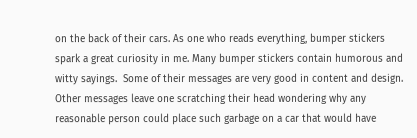on the back of their cars. As one who reads everything, bumper stickers spark a great curiosity in me. Many bumper stickers contain humorous and witty sayings.  Some of their messages are very good in content and design. Other messages leave one scratching their head wondering why any reasonable person could place such garbage on a car that would have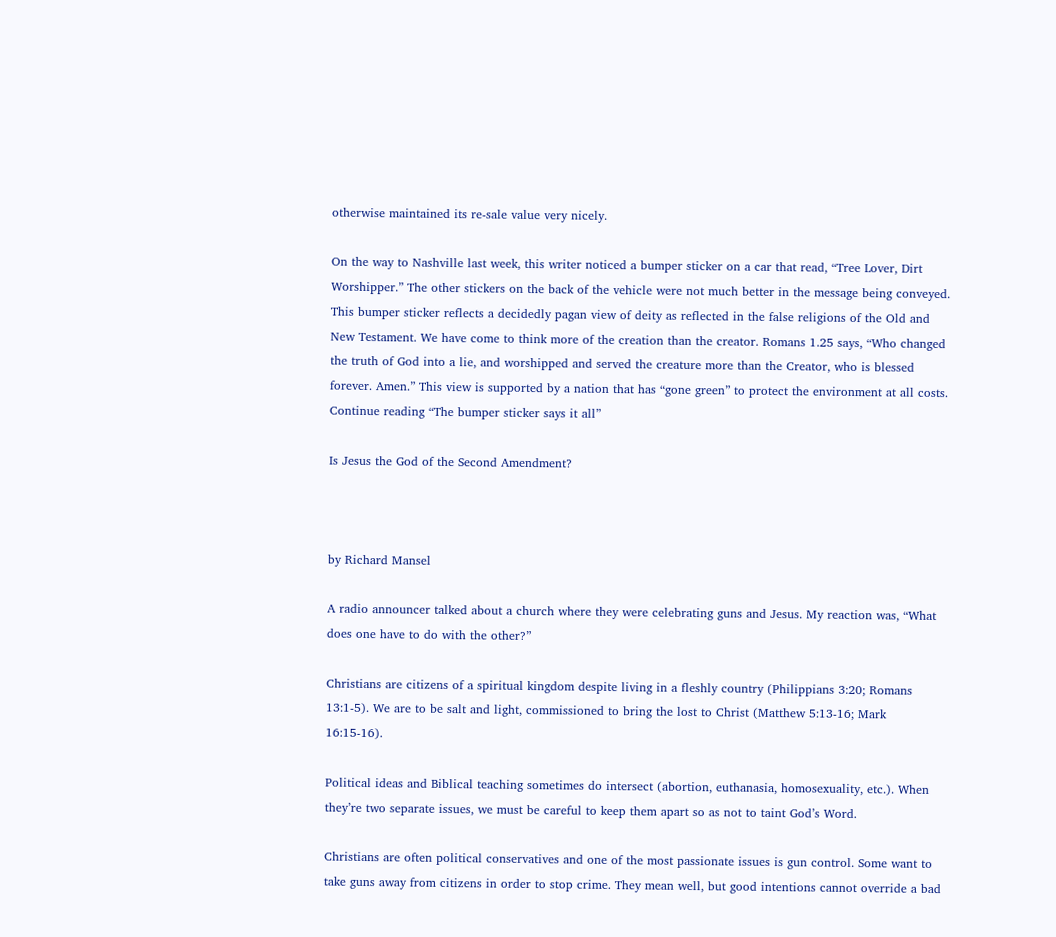otherwise maintained its re-sale value very nicely.

On the way to Nashville last week, this writer noticed a bumper sticker on a car that read, “Tree Lover, Dirt Worshipper.” The other stickers on the back of the vehicle were not much better in the message being conveyed. This bumper sticker reflects a decidedly pagan view of deity as reflected in the false religions of the Old and New Testament. We have come to think more of the creation than the creator. Romans 1.25 says, “Who changed the truth of God into a lie, and worshipped and served the creature more than the Creator, who is blessed forever. Amen.” This view is supported by a nation that has “gone green” to protect the environment at all costs. Continue reading “The bumper sticker says it all”

Is Jesus the God of the Second Amendment?



by Richard Mansel

A radio announcer talked about a church where they were celebrating guns and Jesus. My reaction was, “What does one have to do with the other?”

Christians are citizens of a spiritual kingdom despite living in a fleshly country (Philippians 3:20; Romans 13:1-5). We are to be salt and light, commissioned to bring the lost to Christ (Matthew 5:13-16; Mark 16:15-16).

Political ideas and Biblical teaching sometimes do intersect (abortion, euthanasia, homosexuality, etc.). When they’re two separate issues, we must be careful to keep them apart so as not to taint God’s Word.

Christians are often political conservatives and one of the most passionate issues is gun control. Some want to take guns away from citizens in order to stop crime. They mean well, but good intentions cannot override a bad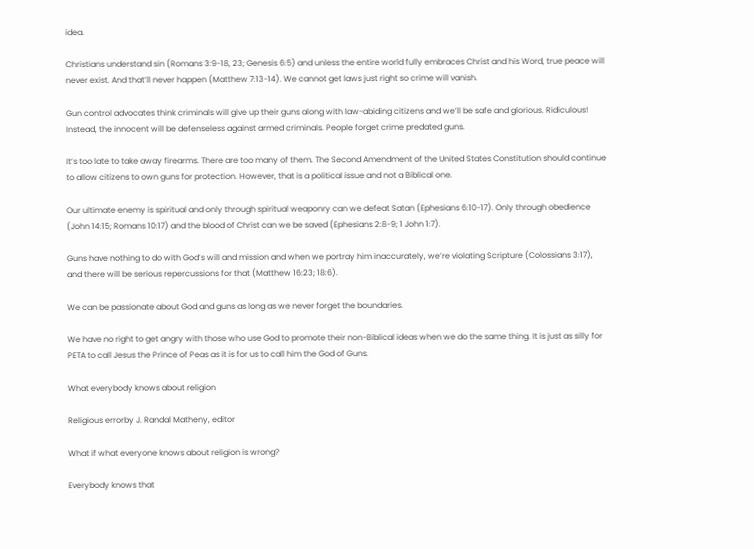idea.

Christians understand sin (Romans 3:9-18, 23; Genesis 6:5) and unless the entire world fully embraces Christ and his Word, true peace will never exist. And that’ll never happen (Matthew 7:13-14). We cannot get laws just right so crime will vanish.

Gun control advocates think criminals will give up their guns along with law-abiding citizens and we’ll be safe and glorious. Ridiculous! Instead, the innocent will be defenseless against armed criminals. People forget crime predated guns.

It’s too late to take away firearms. There are too many of them. The Second Amendment of the United States Constitution should continue to allow citizens to own guns for protection. However, that is a political issue and not a Biblical one.

Our ultimate enemy is spiritual and only through spiritual weaponry can we defeat Satan (Ephesians 6:10-17). Only through obedience (John 14:15; Romans 10:17) and the blood of Christ can we be saved (Ephesians 2:8-9; 1 John 1:7).

Guns have nothing to do with God’s will and mission and when we portray him inaccurately, we’re violating Scripture (Colossians 3:17), and there will be serious repercussions for that (Matthew 16:23; 18:6).

We can be passionate about God and guns as long as we never forget the boundaries.

We have no right to get angry with those who use God to promote their non-Biblical ideas when we do the same thing. It is just as silly for PETA to call Jesus the Prince of Peas as it is for us to call him the God of Guns.

What everybody knows about religion

Religious errorby J. Randal Matheny, editor

What if what everyone knows about religion is wrong?

Everybody knows that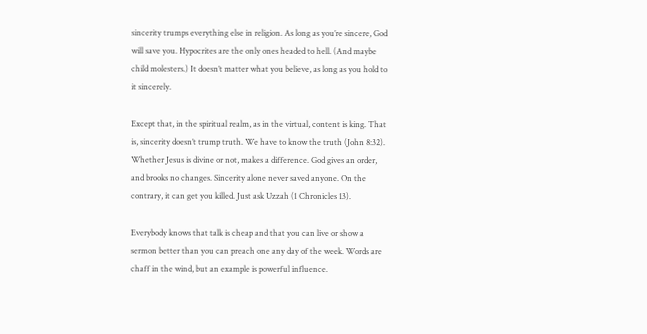sincerity trumps everything else in religion. As long as you’re sincere, God will save you. Hypocrites are the only ones headed to hell. (And maybe child molesters.) It doesn’t matter what you believe, as long as you hold to it sincerely.

Except that, in the spiritual realm, as in the virtual, content is king. That is, sincerity doesn’t trump truth. We have to know the truth (John 8:32). Whether Jesus is divine or not, makes a difference. God gives an order, and brooks no changes. Sincerity alone never saved anyone. On the contrary, it can get you killed. Just ask Uzzah (1 Chronicles 13).

Everybody knows that talk is cheap and that you can live or show a sermon better than you can preach one any day of the week. Words are chaff in the wind, but an example is powerful influence.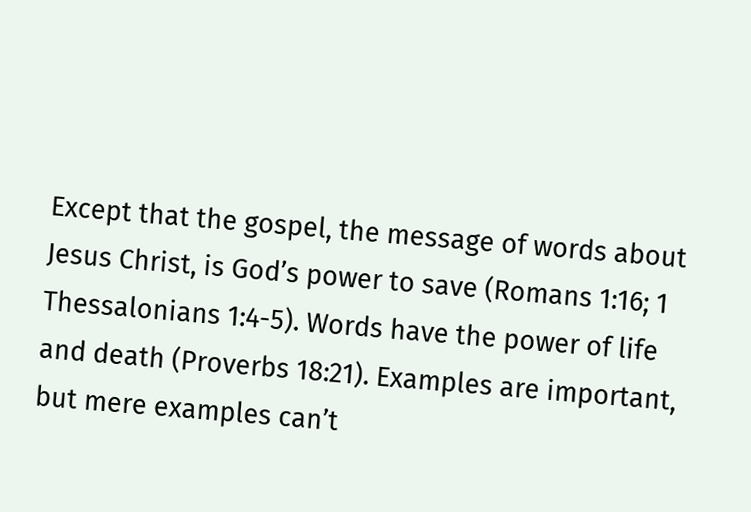Except that the gospel, the message of words about Jesus Christ, is God’s power to save (Romans 1:16; 1 Thessalonians 1:4-5). Words have the power of life and death (Proverbs 18:21). Examples are important, but mere examples can’t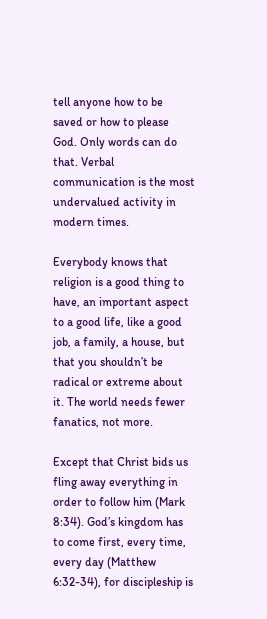tell anyone how to be saved or how to please God. Only words can do that. Verbal communication is the most undervalued activity in modern times.

Everybody knows that religion is a good thing to have, an important aspect to a good life, like a good job, a family, a house, but that you shouldn’t be radical or extreme about it. The world needs fewer fanatics, not more.

Except that Christ bids us fling away everything in order to follow him (Mark 8:34). God’s kingdom has to come first, every time, every day (Matthew 6:32-34), for discipleship is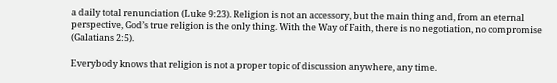a daily total renunciation (Luke 9:23). Religion is not an accessory, but the main thing and, from an eternal perspective, God’s true religion is the only thing. With the Way of Faith, there is no negotiation, no compromise (Galatians 2:5).

Everybody knows that religion is not a proper topic of discussion anywhere, any time.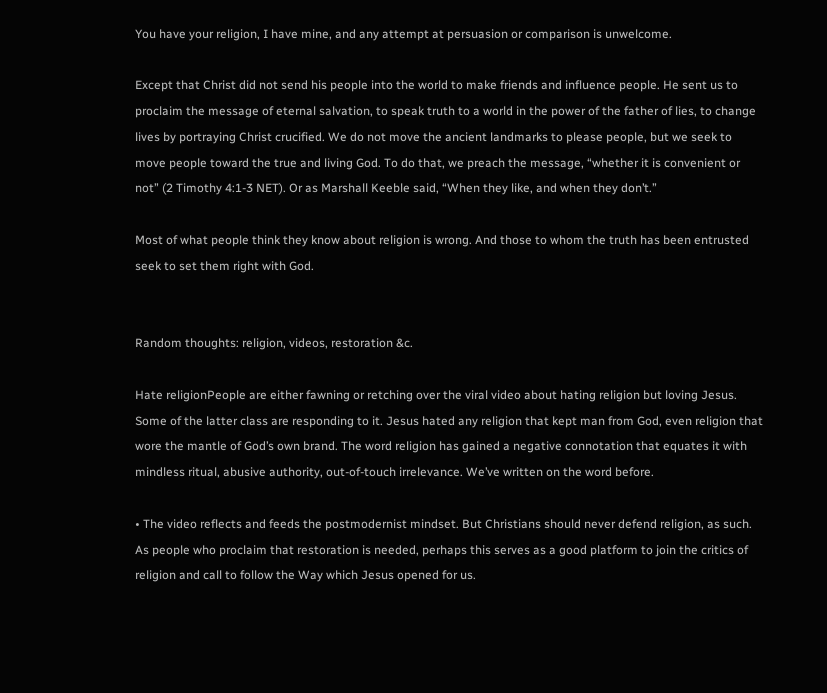You have your religion, I have mine, and any attempt at persuasion or comparison is unwelcome.

Except that Christ did not send his people into the world to make friends and influence people. He sent us to proclaim the message of eternal salvation, to speak truth to a world in the power of the father of lies, to change lives by portraying Christ crucified. We do not move the ancient landmarks to please people, but we seek to move people toward the true and living God. To do that, we preach the message, “whether it is convenient or not” (2 Timothy 4:1-3 NET). Or as Marshall Keeble said, “When they like, and when they don’t.”

Most of what people think they know about religion is wrong. And those to whom the truth has been entrusted seek to set them right with God.


Random thoughts: religion, videos, restoration &c.

Hate religionPeople are either fawning or retching over the viral video about hating religion but loving Jesus. Some of the latter class are responding to it. Jesus hated any religion that kept man from God, even religion that wore the mantle of God’s own brand. The word religion has gained a negative connotation that equates it with mindless ritual, abusive authority, out-of-touch irrelevance. We’ve written on the word before.

• The video reflects and feeds the postmodernist mindset. But Christians should never defend religion, as such. As people who proclaim that restoration is needed, perhaps this serves as a good platform to join the critics of religion and call to follow the Way which Jesus opened for us.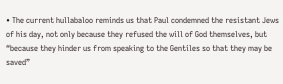• The current hullabaloo reminds us that Paul condemned the resistant Jews of his day, not only because they refused the will of God themselves, but “because they hinder us from speaking to the Gentiles so that they may be saved”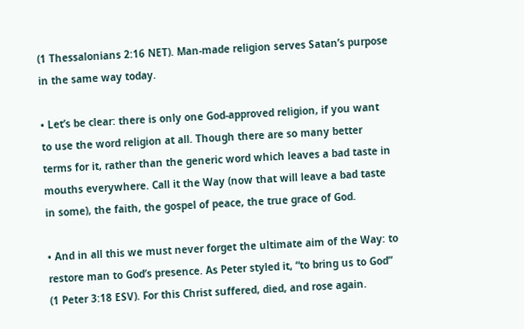(1 Thessalonians 2:16 NET). Man-made religion serves Satan’s purpose in the same way today.

• Let’s be clear: there is only one God-approved religion, if you want to use the word religion at all. Though there are so many better terms for it, rather than the generic word which leaves a bad taste in mouths everywhere. Call it the Way (now that will leave a bad taste in some), the faith, the gospel of peace, the true grace of God.

• And in all this we must never forget the ultimate aim of the Way: to restore man to God’s presence. As Peter styled it, “to bring us to God” (1 Peter 3:18 ESV). For this Christ suffered, died, and rose again.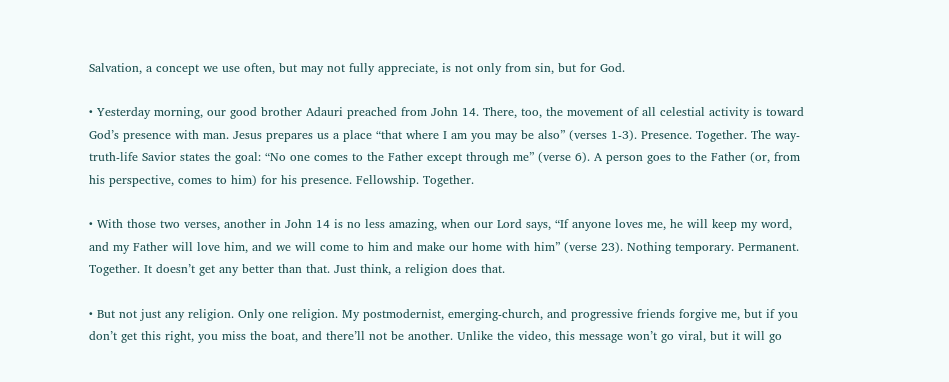Salvation, a concept we use often, but may not fully appreciate, is not only from sin, but for God.

• Yesterday morning, our good brother Adauri preached from John 14. There, too, the movement of all celestial activity is toward God’s presence with man. Jesus prepares us a place “that where I am you may be also” (verses 1-3). Presence. Together. The way-truth-life Savior states the goal: “No one comes to the Father except through me” (verse 6). A person goes to the Father (or, from his perspective, comes to him) for his presence. Fellowship. Together.

• With those two verses, another in John 14 is no less amazing, when our Lord says, “If anyone loves me, he will keep my word, and my Father will love him, and we will come to him and make our home with him” (verse 23). Nothing temporary. Permanent. Together. It doesn’t get any better than that. Just think, a religion does that.

• But not just any religion. Only one religion. My postmodernist, emerging-church, and progressive friends forgive me, but if you don’t get this right, you miss the boat, and there’ll not be another. Unlike the video, this message won’t go viral, but it will go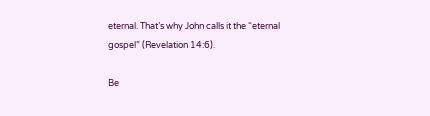eternal. That’s why John calls it the “eternal gospel” (Revelation 14:6).

Be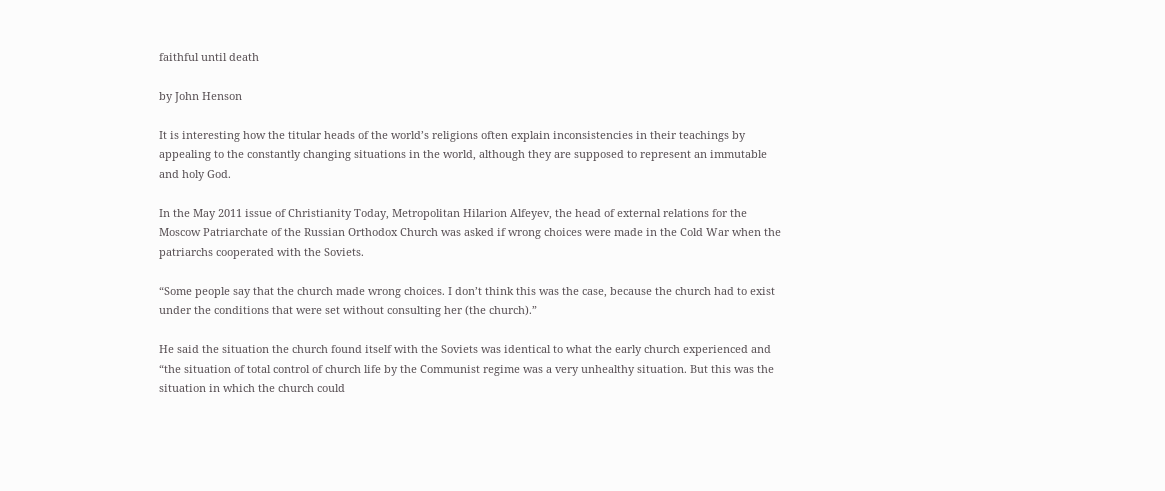faithful until death

by John Henson

It is interesting how the titular heads of the world’s religions often explain inconsistencies in their teachings by appealing to the constantly changing situations in the world, although they are supposed to represent an immutable and holy God.

In the May 2011 issue of Christianity Today, Metropolitan Hilarion Alfeyev, the head of external relations for the Moscow Patriarchate of the Russian Orthodox Church was asked if wrong choices were made in the Cold War when the patriarchs cooperated with the Soviets.

“Some people say that the church made wrong choices. I don’t think this was the case, because the church had to exist under the conditions that were set without consulting her (the church).”

He said the situation the church found itself with the Soviets was identical to what the early church experienced and “the situation of total control of church life by the Communist regime was a very unhealthy situation. But this was the situation in which the church could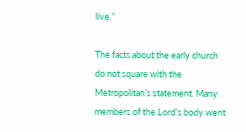live.”

The facts about the early church do not square with the Metropolitan’s statement. Many members of the Lord’s body went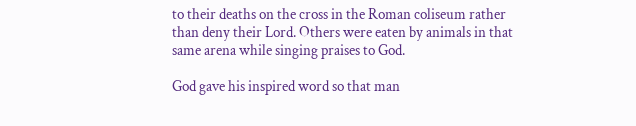to their deaths on the cross in the Roman coliseum rather than deny their Lord. Others were eaten by animals in that same arena while singing praises to God.

God gave his inspired word so that man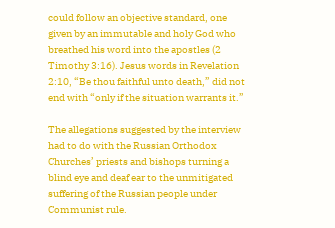could follow an objective standard, one given by an immutable and holy God who breathed his word into the apostles (2 Timothy 3:16). Jesus words in Revelation 2:10, “Be thou faithful unto death,” did not end with “only if the situation warrants it.”

The allegations suggested by the interview had to do with the Russian Orthodox Churches’ priests and bishops turning a blind eye and deaf ear to the unmitigated suffering of the Russian people under Communist rule.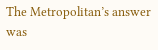The Metropolitan’s answer was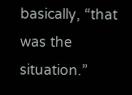basically, “that was the situation.”